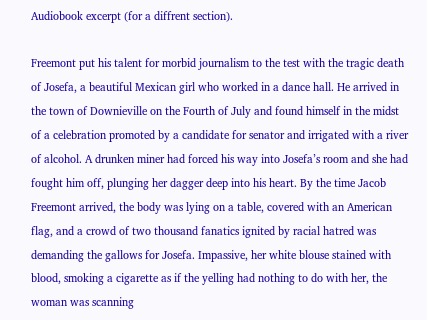Audiobook excerpt (for a diffrent section).

Freemont put his talent for morbid journalism to the test with the tragic death of Josefa, a beautiful Mexican girl who worked in a dance hall. He arrived in the town of Downieville on the Fourth of July and found himself in the midst of a celebration promoted by a candidate for senator and irrigated with a river of alcohol. A drunken miner had forced his way into Josefa’s room and she had fought him off, plunging her dagger deep into his heart. By the time Jacob Freemont arrived, the body was lying on a table, covered with an American flag, and a crowd of two thousand fanatics ignited by racial hatred was demanding the gallows for Josefa. Impassive, her white blouse stained with blood, smoking a cigarette as if the yelling had nothing to do with her, the woman was scanning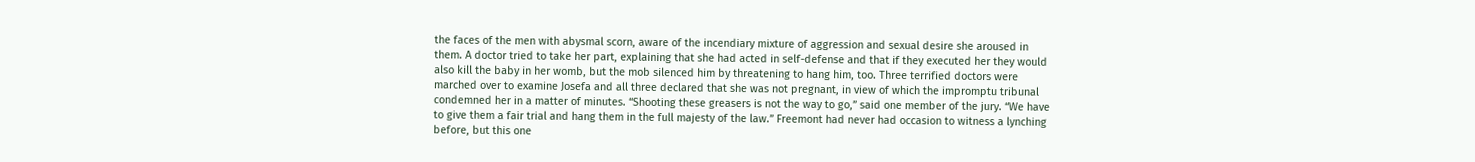the faces of the men with abysmal scorn, aware of the incendiary mixture of aggression and sexual desire she aroused in them. A doctor tried to take her part, explaining that she had acted in self-defense and that if they executed her they would also kill the baby in her womb, but the mob silenced him by threatening to hang him, too. Three terrified doctors were marched over to examine Josefa and all three declared that she was not pregnant, in view of which the impromptu tribunal condemned her in a matter of minutes. “Shooting these greasers is not the way to go,” said one member of the jury. “We have to give them a fair trial and hang them in the full majesty of the law.” Freemont had never had occasion to witness a lynching before, but this one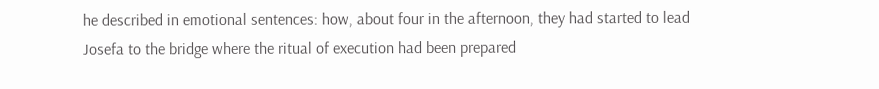he described in emotional sentences: how, about four in the afternoon, they had started to lead Josefa to the bridge where the ritual of execution had been prepared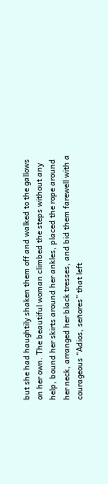but she had haughtily shaken them off and walked to the gallows on her own. The beautiful woman climbed the steps without any help, bound her skirts around her ankles, placed the rope around her neck, arranged her black tresses, and bid them farewell with a courageous “Adios, señores” that left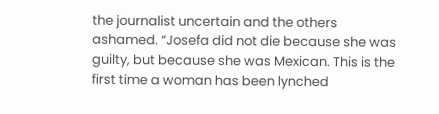the journalist uncertain and the others ashamed. “Josefa did not die because she was guilty, but because she was Mexican. This is the first time a woman has been lynched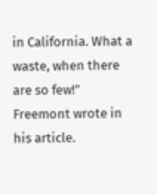in California. What a waste, when there are so few!” Freemont wrote in his article.